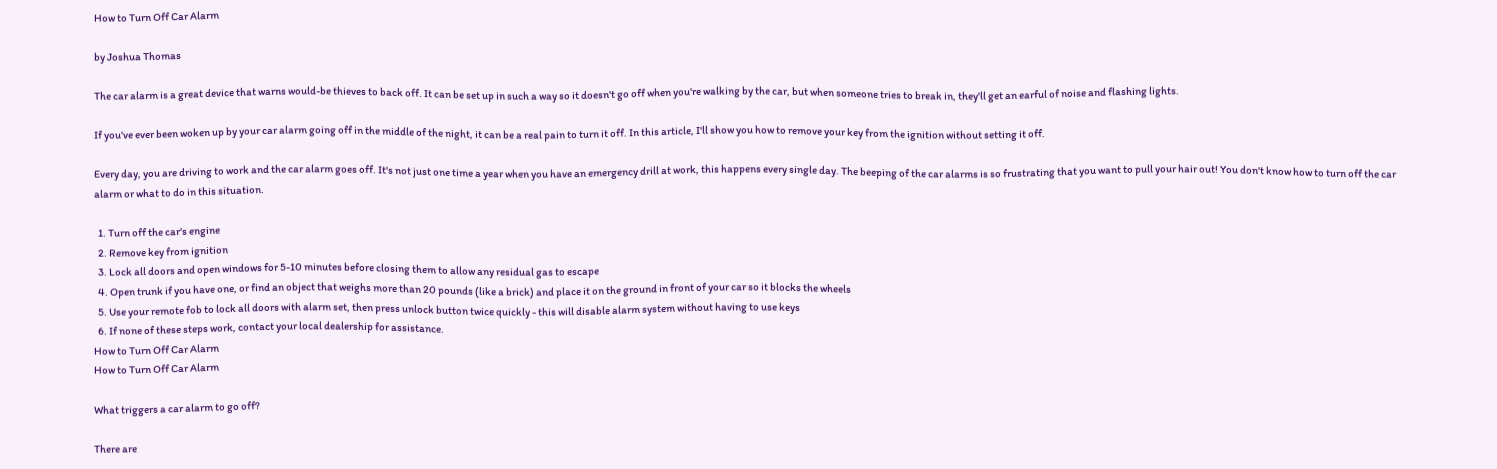How to Turn Off Car Alarm

by Joshua Thomas

The car alarm is a great device that warns would-be thieves to back off. It can be set up in such a way so it doesn't go off when you're walking by the car, but when someone tries to break in, they'll get an earful of noise and flashing lights.

If you've ever been woken up by your car alarm going off in the middle of the night, it can be a real pain to turn it off. In this article, I'll show you how to remove your key from the ignition without setting it off.

Every day, you are driving to work and the car alarm goes off. It's not just one time a year when you have an emergency drill at work, this happens every single day. The beeping of the car alarms is so frustrating that you want to pull your hair out! You don't know how to turn off the car alarm or what to do in this situation.

  1. Turn off the car's engine
  2. Remove key from ignition
  3. Lock all doors and open windows for 5-10 minutes before closing them to allow any residual gas to escape
  4. Open trunk if you have one, or find an object that weighs more than 20 pounds (like a brick) and place it on the ground in front of your car so it blocks the wheels
  5. Use your remote fob to lock all doors with alarm set, then press unlock button twice quickly - this will disable alarm system without having to use keys
  6. If none of these steps work, contact your local dealership for assistance.
How to Turn Off Car Alarm
How to Turn Off Car Alarm

What triggers a car alarm to go off?

There are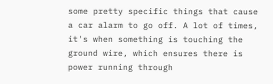some pretty specific things that cause a car alarm to go off. A lot of times, it's when something is touching the ground wire, which ensures there is power running through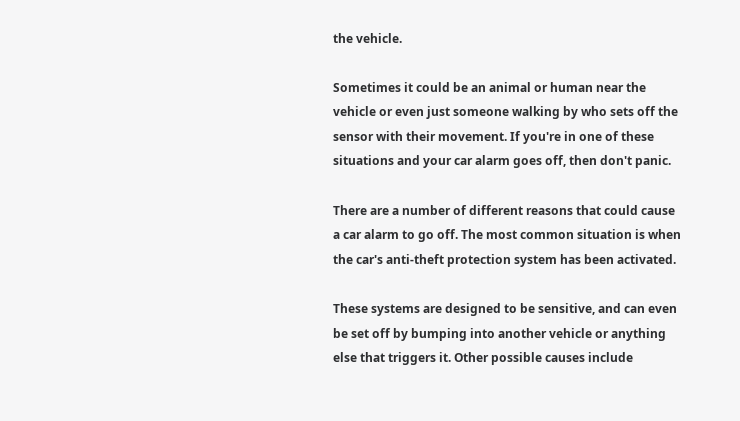the vehicle.

Sometimes it could be an animal or human near the vehicle or even just someone walking by who sets off the sensor with their movement. If you're in one of these situations and your car alarm goes off, then don't panic.

There are a number of different reasons that could cause a car alarm to go off. The most common situation is when the car's anti-theft protection system has been activated.

These systems are designed to be sensitive, and can even be set off by bumping into another vehicle or anything else that triggers it. Other possible causes include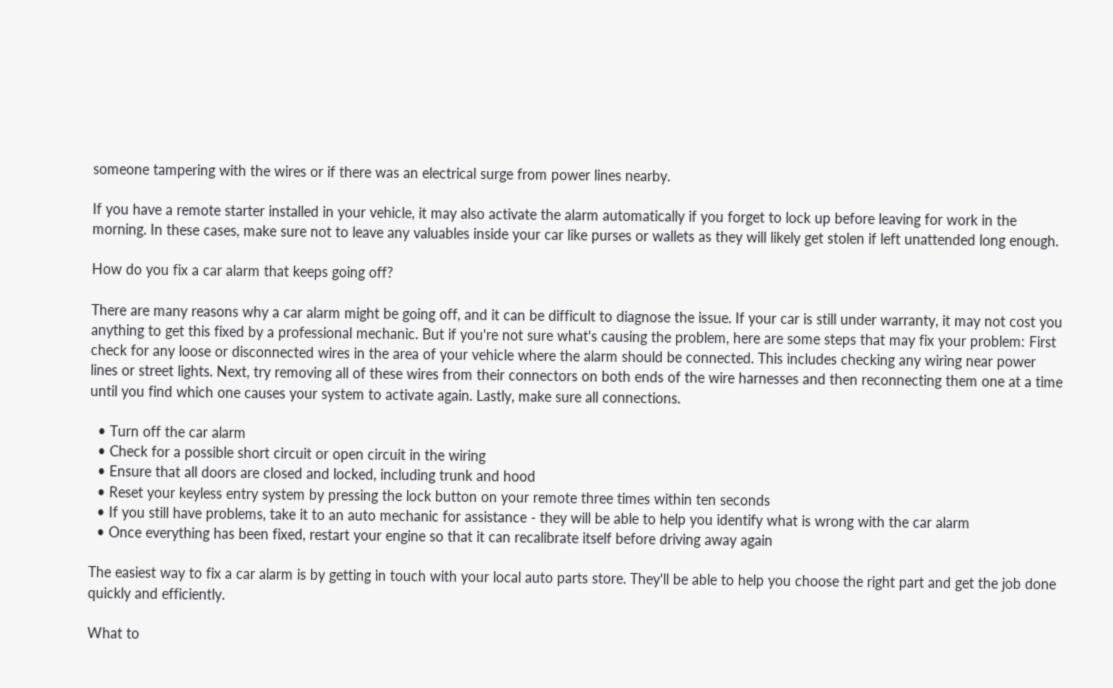someone tampering with the wires or if there was an electrical surge from power lines nearby.

If you have a remote starter installed in your vehicle, it may also activate the alarm automatically if you forget to lock up before leaving for work in the morning. In these cases, make sure not to leave any valuables inside your car like purses or wallets as they will likely get stolen if left unattended long enough.

How do you fix a car alarm that keeps going off?

There are many reasons why a car alarm might be going off, and it can be difficult to diagnose the issue. If your car is still under warranty, it may not cost you anything to get this fixed by a professional mechanic. But if you're not sure what's causing the problem, here are some steps that may fix your problem: First check for any loose or disconnected wires in the area of your vehicle where the alarm should be connected. This includes checking any wiring near power lines or street lights. Next, try removing all of these wires from their connectors on both ends of the wire harnesses and then reconnecting them one at a time until you find which one causes your system to activate again. Lastly, make sure all connections.

  • Turn off the car alarm
  • Check for a possible short circuit or open circuit in the wiring
  • Ensure that all doors are closed and locked, including trunk and hood
  • Reset your keyless entry system by pressing the lock button on your remote three times within ten seconds
  • If you still have problems, take it to an auto mechanic for assistance - they will be able to help you identify what is wrong with the car alarm
  • Once everything has been fixed, restart your engine so that it can recalibrate itself before driving away again

The easiest way to fix a car alarm is by getting in touch with your local auto parts store. They'll be able to help you choose the right part and get the job done quickly and efficiently.

What to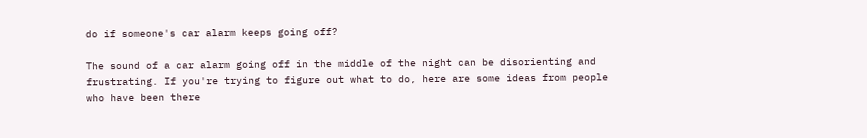do if someone's car alarm keeps going off?

The sound of a car alarm going off in the middle of the night can be disorienting and frustrating. If you're trying to figure out what to do, here are some ideas from people who have been there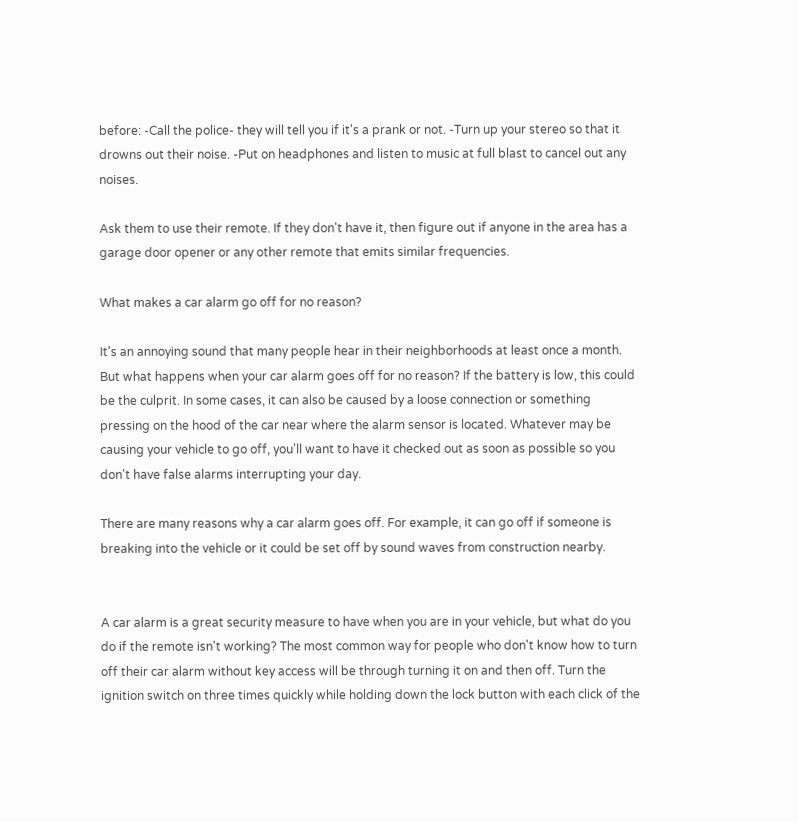before: -Call the police- they will tell you if it's a prank or not. -Turn up your stereo so that it drowns out their noise. -Put on headphones and listen to music at full blast to cancel out any noises.

Ask them to use their remote. If they don't have it, then figure out if anyone in the area has a garage door opener or any other remote that emits similar frequencies.

What makes a car alarm go off for no reason?

It's an annoying sound that many people hear in their neighborhoods at least once a month. But what happens when your car alarm goes off for no reason? If the battery is low, this could be the culprit. In some cases, it can also be caused by a loose connection or something pressing on the hood of the car near where the alarm sensor is located. Whatever may be causing your vehicle to go off, you'll want to have it checked out as soon as possible so you don't have false alarms interrupting your day.

There are many reasons why a car alarm goes off. For example, it can go off if someone is breaking into the vehicle or it could be set off by sound waves from construction nearby.


A car alarm is a great security measure to have when you are in your vehicle, but what do you do if the remote isn't working? The most common way for people who don't know how to turn off their car alarm without key access will be through turning it on and then off. Turn the ignition switch on three times quickly while holding down the lock button with each click of the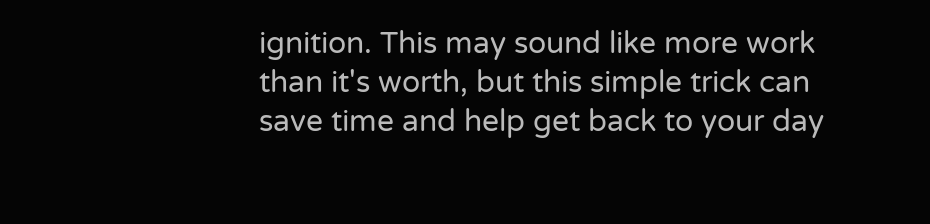ignition. This may sound like more work than it's worth, but this simple trick can save time and help get back to your day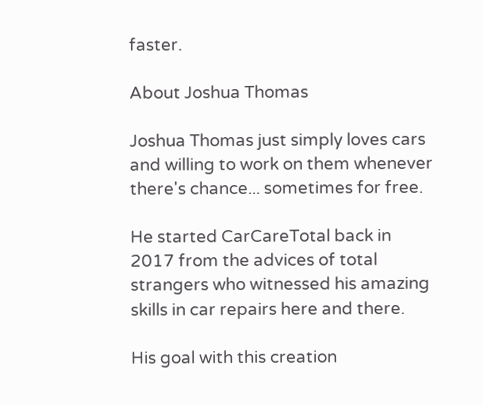faster.

About Joshua Thomas

Joshua Thomas just simply loves cars and willing to work on them whenever there's chance... sometimes for free.

He started CarCareTotal back in 2017 from the advices of total strangers who witnessed his amazing skills in car repairs here and there.

His goal with this creation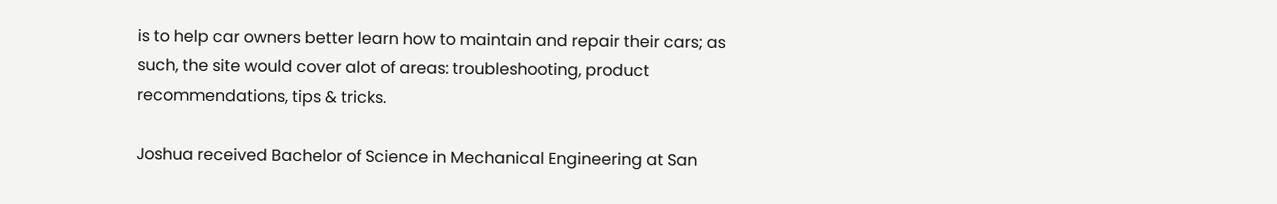is to help car owners better learn how to maintain and repair their cars; as such, the site would cover alot of areas: troubleshooting, product recommendations, tips & tricks.

Joshua received Bachelor of Science in Mechanical Engineering at San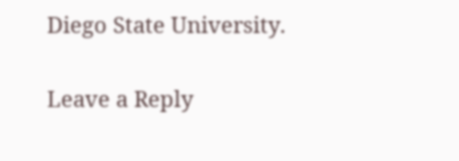Diego State University.

Leave a Reply